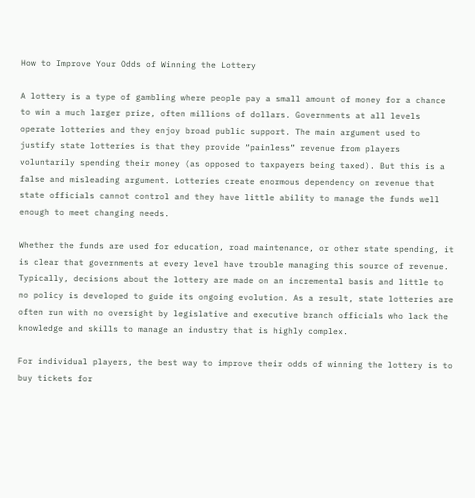How to Improve Your Odds of Winning the Lottery

A lottery is a type of gambling where people pay a small amount of money for a chance to win a much larger prize, often millions of dollars. Governments at all levels operate lotteries and they enjoy broad public support. The main argument used to justify state lotteries is that they provide “painless” revenue from players voluntarily spending their money (as opposed to taxpayers being taxed). But this is a false and misleading argument. Lotteries create enormous dependency on revenue that state officials cannot control and they have little ability to manage the funds well enough to meet changing needs.

Whether the funds are used for education, road maintenance, or other state spending, it is clear that governments at every level have trouble managing this source of revenue. Typically, decisions about the lottery are made on an incremental basis and little to no policy is developed to guide its ongoing evolution. As a result, state lotteries are often run with no oversight by legislative and executive branch officials who lack the knowledge and skills to manage an industry that is highly complex.

For individual players, the best way to improve their odds of winning the lottery is to buy tickets for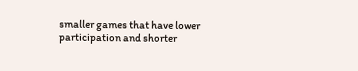smaller games that have lower participation and shorter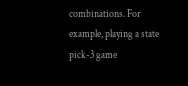combinations. For example, playing a state pick-3 game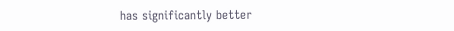has significantly better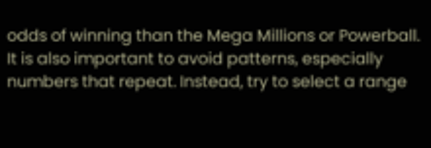odds of winning than the Mega Millions or Powerball. It is also important to avoid patterns, especially numbers that repeat. Instead, try to select a range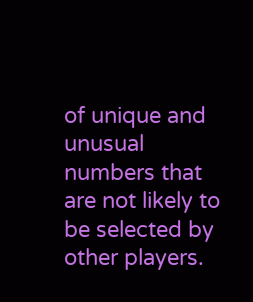of unique and unusual numbers that are not likely to be selected by other players.